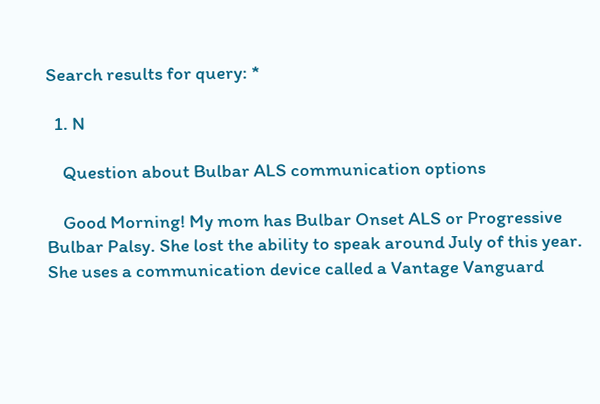Search results for query: *

  1. N

    Question about Bulbar ALS communication options

    Good Morning! My mom has Bulbar Onset ALS or Progressive Bulbar Palsy. She lost the ability to speak around July of this year. She uses a communication device called a Vantage Vanguard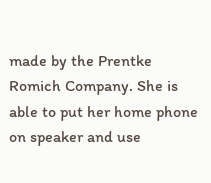made by the Prentke Romich Company. She is able to put her home phone on speaker and use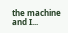the machine and I...